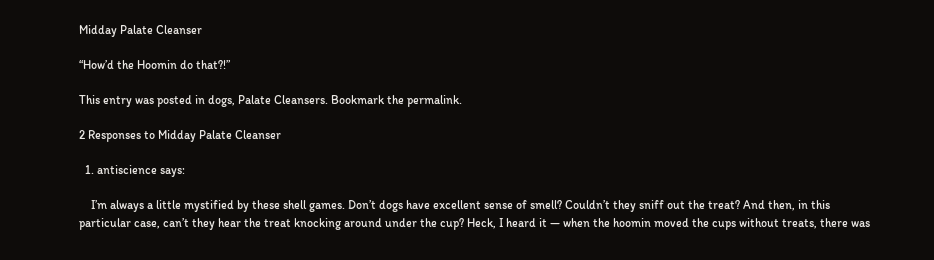Midday Palate Cleanser

“How’d the Hoomin do that?!”

This entry was posted in dogs, Palate Cleansers. Bookmark the permalink.

2 Responses to Midday Palate Cleanser

  1. antiscience says:

    I’m always a little mystified by these shell games. Don’t dogs have excellent sense of smell? Couldn’t they sniff out the treat? And then, in this particular case, can’t they hear the treat knocking around under the cup? Heck, I heard it — when the hoomin moved the cups without treats, there was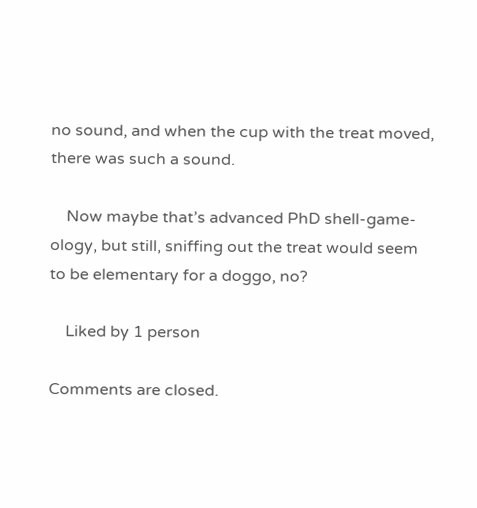no sound, and when the cup with the treat moved, there was such a sound.

    Now maybe that’s advanced PhD shell-game-ology, but still, sniffing out the treat would seem to be elementary for a doggo, no?

    Liked by 1 person

Comments are closed.